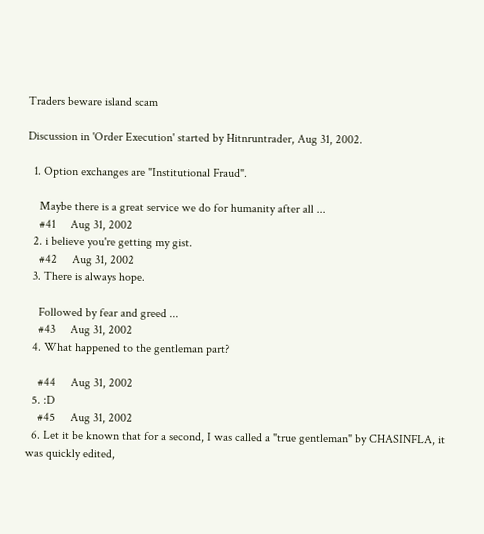Traders beware island scam

Discussion in 'Order Execution' started by Hitnruntrader, Aug 31, 2002.

  1. Option exchanges are "Institutional Fraud".

    Maybe there is a great service we do for humanity after all ...
    #41     Aug 31, 2002
  2. i believe you're getting my gist.
    #42     Aug 31, 2002
  3. There is always hope.

    Followed by fear and greed ...
    #43     Aug 31, 2002
  4. What happened to the gentleman part?

    #44     Aug 31, 2002
  5. :D
    #45     Aug 31, 2002
  6. Let it be known that for a second, I was called a "true gentleman" by CHASINFLA, it was quickly edited,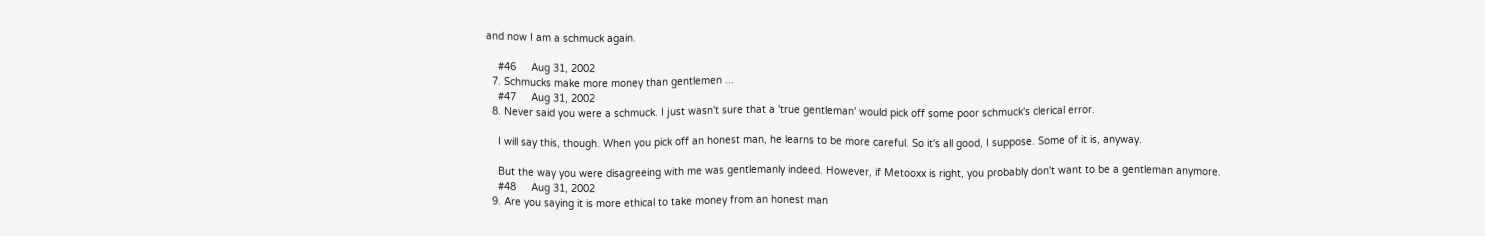and now I am a schmuck again.

    #46     Aug 31, 2002
  7. Schmucks make more money than gentlemen ...
    #47     Aug 31, 2002
  8. Never said you were a schmuck. I just wasn't sure that a 'true gentleman' would pick off some poor schmuck's clerical error.

    I will say this, though. When you pick off an honest man, he learns to be more careful. So it's all good, I suppose. Some of it is, anyway.

    But the way you were disagreeing with me was gentlemanly indeed. However, if Metooxx is right, you probably don't want to be a gentleman anymore.
    #48     Aug 31, 2002
  9. Are you saying it is more ethical to take money from an honest man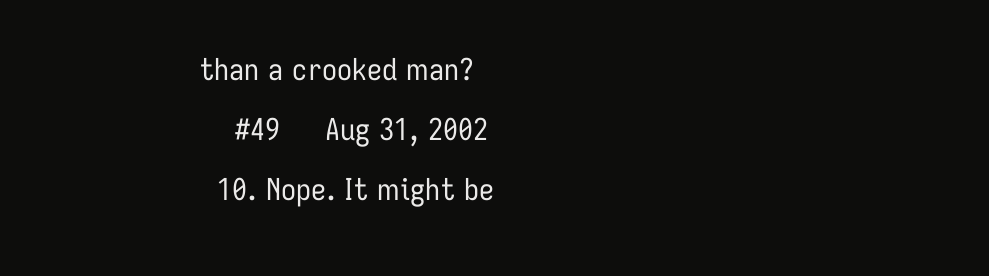than a crooked man?
    #49     Aug 31, 2002
  10. Nope. It might be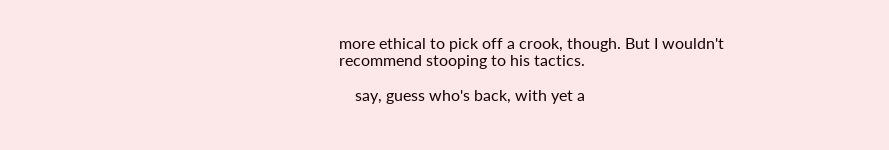more ethical to pick off a crook, though. But I wouldn't recommend stooping to his tactics.

    say, guess who's back, with yet a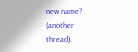new name? (another thread).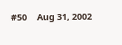#50     Aug 31, 2002